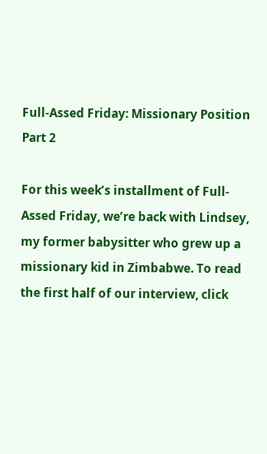Full-Assed Friday: Missionary Position Part 2

For this week’s installment of Full-Assed Friday, we’re back with Lindsey, my former babysitter who grew up a missionary kid in Zimbabwe. To read the first half of our interview, click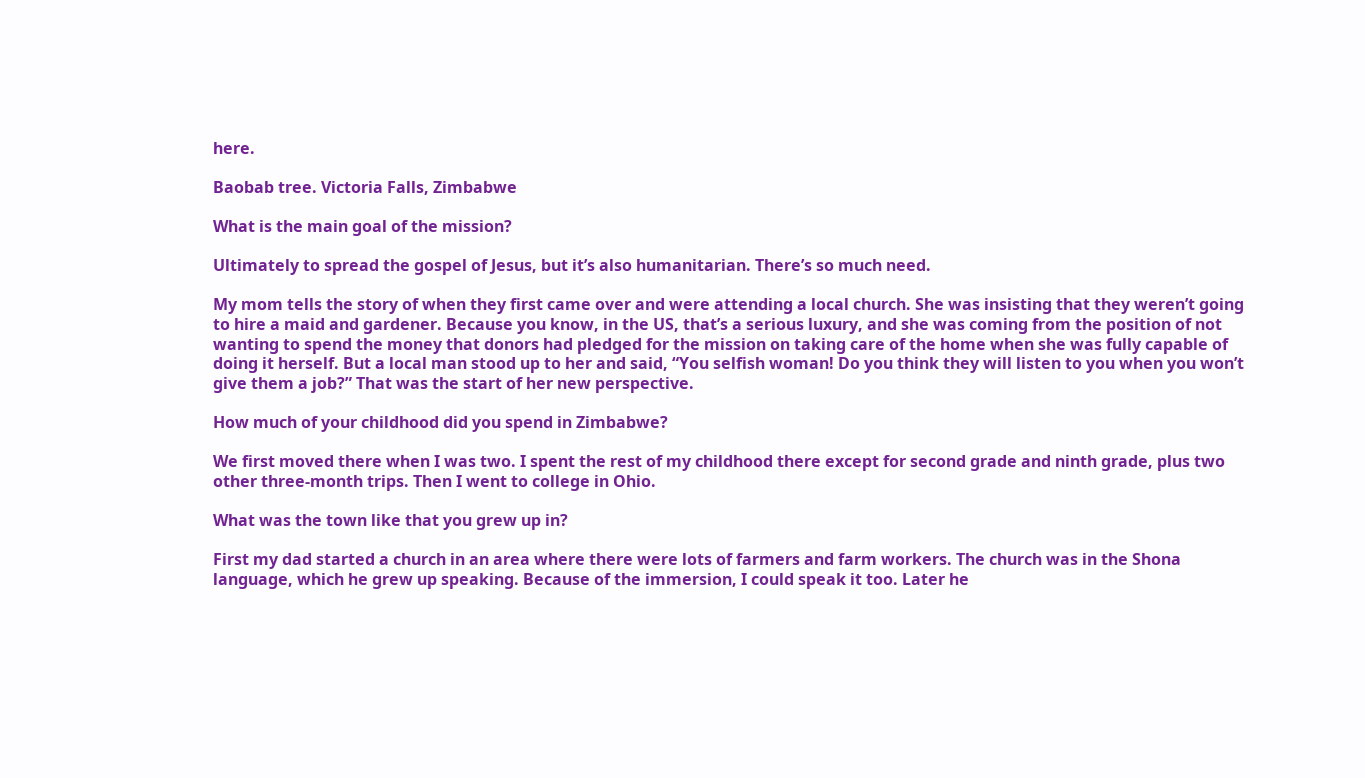here.

Baobab tree. Victoria Falls, Zimbabwe

What is the main goal of the mission?

Ultimately to spread the gospel of Jesus, but it’s also humanitarian. There’s so much need.

My mom tells the story of when they first came over and were attending a local church. She was insisting that they weren’t going to hire a maid and gardener. Because you know, in the US, that’s a serious luxury, and she was coming from the position of not wanting to spend the money that donors had pledged for the mission on taking care of the home when she was fully capable of doing it herself. But a local man stood up to her and said, “You selfish woman! Do you think they will listen to you when you won’t give them a job?” That was the start of her new perspective.

How much of your childhood did you spend in Zimbabwe?

We first moved there when I was two. I spent the rest of my childhood there except for second grade and ninth grade, plus two other three-month trips. Then I went to college in Ohio.

What was the town like that you grew up in?

First my dad started a church in an area where there were lots of farmers and farm workers. The church was in the Shona language, which he grew up speaking. Because of the immersion, I could speak it too. Later he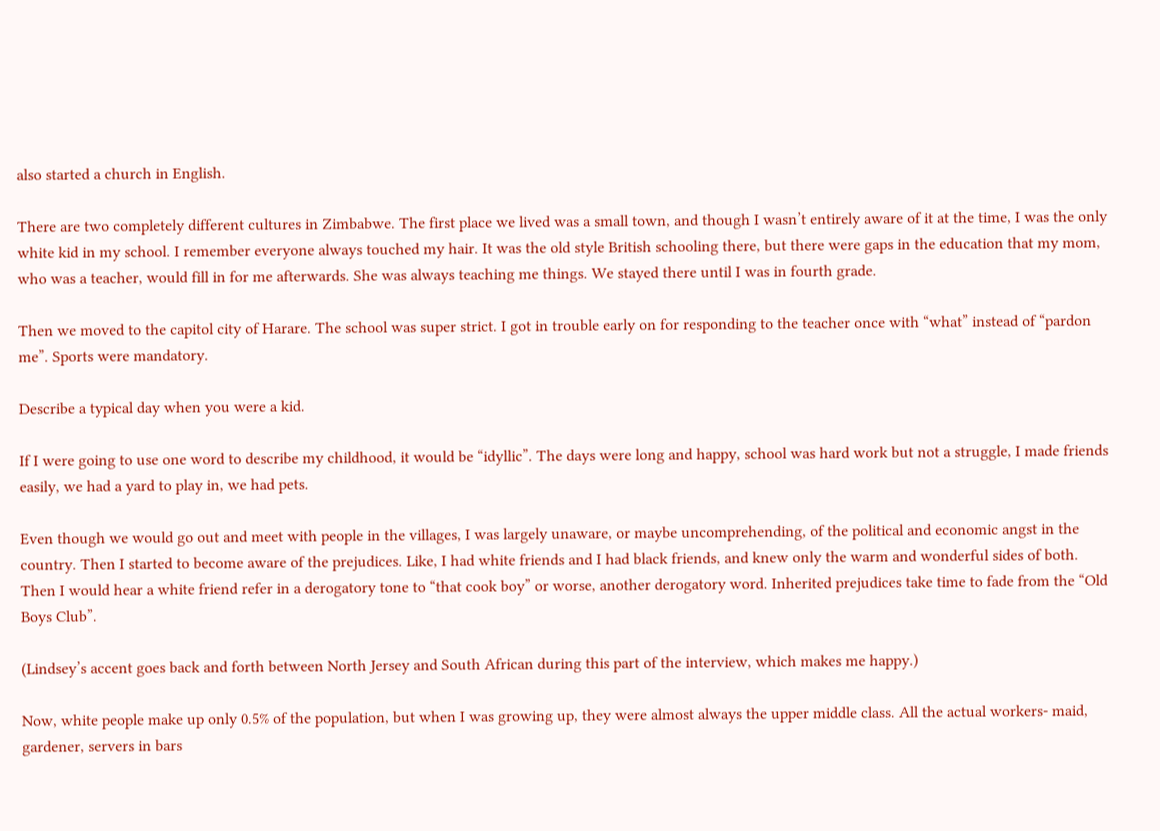also started a church in English.

There are two completely different cultures in Zimbabwe. The first place we lived was a small town, and though I wasn’t entirely aware of it at the time, I was the only white kid in my school. I remember everyone always touched my hair. It was the old style British schooling there, but there were gaps in the education that my mom, who was a teacher, would fill in for me afterwards. She was always teaching me things. We stayed there until I was in fourth grade.

Then we moved to the capitol city of Harare. The school was super strict. I got in trouble early on for responding to the teacher once with “what” instead of “pardon me”. Sports were mandatory.

Describe a typical day when you were a kid.

If I were going to use one word to describe my childhood, it would be “idyllic”. The days were long and happy, school was hard work but not a struggle, I made friends easily, we had a yard to play in, we had pets.

Even though we would go out and meet with people in the villages, I was largely unaware, or maybe uncomprehending, of the political and economic angst in the country. Then I started to become aware of the prejudices. Like, I had white friends and I had black friends, and knew only the warm and wonderful sides of both. Then I would hear a white friend refer in a derogatory tone to “that cook boy” or worse, another derogatory word. Inherited prejudices take time to fade from the “Old Boys Club”.

(Lindsey’s accent goes back and forth between North Jersey and South African during this part of the interview, which makes me happy.)

Now, white people make up only 0.5% of the population, but when I was growing up, they were almost always the upper middle class. All the actual workers- maid, gardener, servers in bars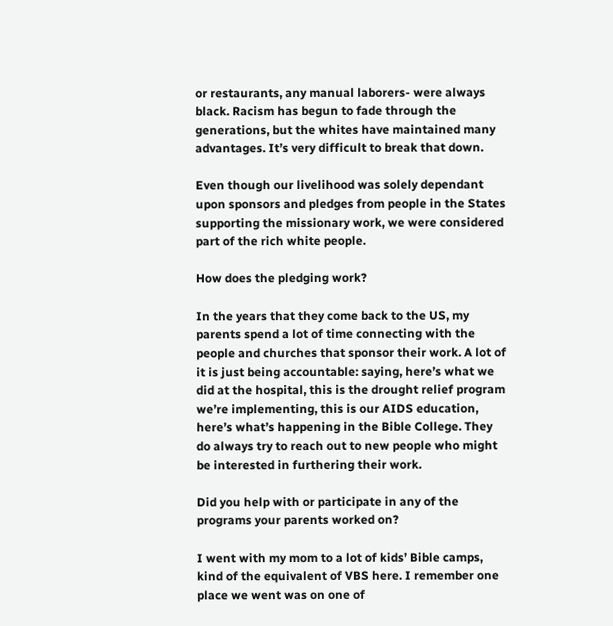or restaurants, any manual laborers- were always black. Racism has begun to fade through the generations, but the whites have maintained many advantages. It’s very difficult to break that down.

Even though our livelihood was solely dependant upon sponsors and pledges from people in the States supporting the missionary work, we were considered part of the rich white people.

How does the pledging work?

In the years that they come back to the US, my parents spend a lot of time connecting with the people and churches that sponsor their work. A lot of it is just being accountable: saying, here’s what we did at the hospital, this is the drought relief program we’re implementing, this is our AIDS education, here’s what’s happening in the Bible College. They do always try to reach out to new people who might be interested in furthering their work.

Did you help with or participate in any of the programs your parents worked on?

I went with my mom to a lot of kids’ Bible camps, kind of the equivalent of VBS here. I remember one place we went was on one of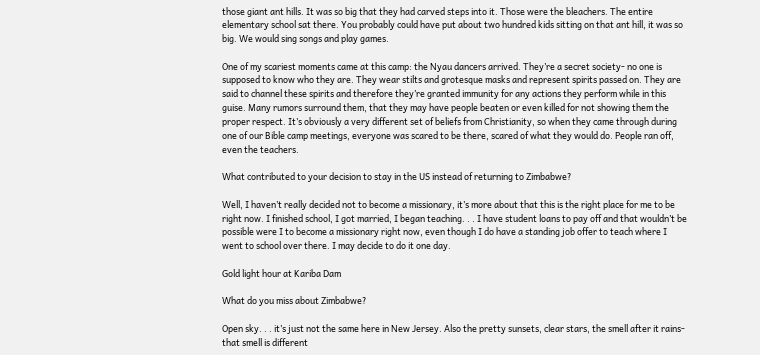those giant ant hills. It was so big that they had carved steps into it. Those were the bleachers. The entire elementary school sat there. You probably could have put about two hundred kids sitting on that ant hill, it was so big. We would sing songs and play games.

One of my scariest moments came at this camp: the Nyau dancers arrived. They’re a secret society- no one is supposed to know who they are. They wear stilts and grotesque masks and represent spirits passed on. They are said to channel these spirits and therefore they’re granted immunity for any actions they perform while in this guise. Many rumors surround them, that they may have people beaten or even killed for not showing them the proper respect. It’s obviously a very different set of beliefs from Christianity, so when they came through during one of our Bible camp meetings, everyone was scared to be there, scared of what they would do. People ran off, even the teachers.

What contributed to your decision to stay in the US instead of returning to Zimbabwe?

Well, I haven’t really decided not to become a missionary, it’s more about that this is the right place for me to be right now. I finished school, I got married, I began teaching. . . I have student loans to pay off and that wouldn’t be possible were I to become a missionary right now, even though I do have a standing job offer to teach where I went to school over there. I may decide to do it one day.

Gold light hour at Kariba Dam

What do you miss about Zimbabwe?

Open sky. . . it’s just not the same here in New Jersey. Also the pretty sunsets, clear stars, the smell after it rains- that smell is different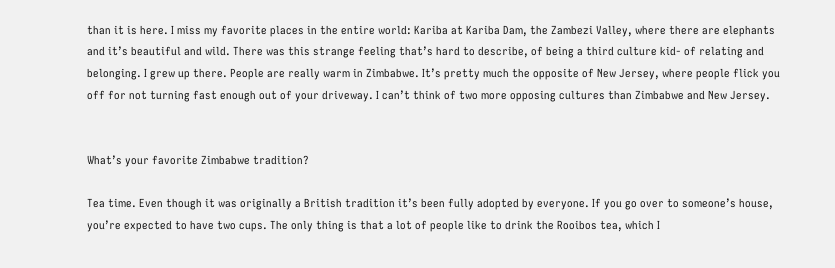than it is here. I miss my favorite places in the entire world: Kariba at Kariba Dam, the Zambezi Valley, where there are elephants and it’s beautiful and wild. There was this strange feeling that’s hard to describe, of being a third culture kid- of relating and belonging. I grew up there. People are really warm in Zimbabwe. It’s pretty much the opposite of New Jersey, where people flick you off for not turning fast enough out of your driveway. I can’t think of two more opposing cultures than Zimbabwe and New Jersey.


What’s your favorite Zimbabwe tradition?

Tea time. Even though it was originally a British tradition it’s been fully adopted by everyone. If you go over to someone’s house, you’re expected to have two cups. The only thing is that a lot of people like to drink the Rooibos tea, which I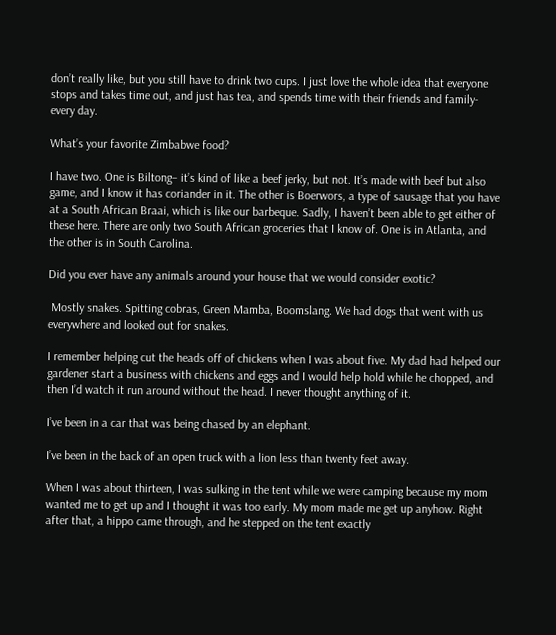don’t really like, but you still have to drink two cups. I just love the whole idea that everyone stops and takes time out, and just has tea, and spends time with their friends and family- every day.

What’s your favorite Zimbabwe food?

I have two. One is Biltong– it’s kind of like a beef jerky, but not. It’s made with beef but also game, and I know it has coriander in it. The other is Boerwors, a type of sausage that you have at a South African Braai, which is like our barbeque. Sadly, I haven’t been able to get either of these here. There are only two South African groceries that I know of. One is in Atlanta, and the other is in South Carolina.

Did you ever have any animals around your house that we would consider exotic?

 Mostly snakes. Spitting cobras, Green Mamba, Boomslang. We had dogs that went with us everywhere and looked out for snakes.

I remember helping cut the heads off of chickens when I was about five. My dad had helped our gardener start a business with chickens and eggs and I would help hold while he chopped, and then I’d watch it run around without the head. I never thought anything of it.

I’ve been in a car that was being chased by an elephant.

I’ve been in the back of an open truck with a lion less than twenty feet away.

When I was about thirteen, I was sulking in the tent while we were camping because my mom wanted me to get up and I thought it was too early. My mom made me get up anyhow. Right after that, a hippo came through, and he stepped on the tent exactly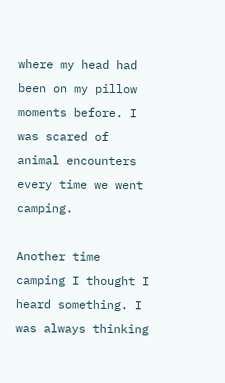where my head had been on my pillow moments before. I was scared of animal encounters every time we went camping.

Another time camping I thought I heard something. I was always thinking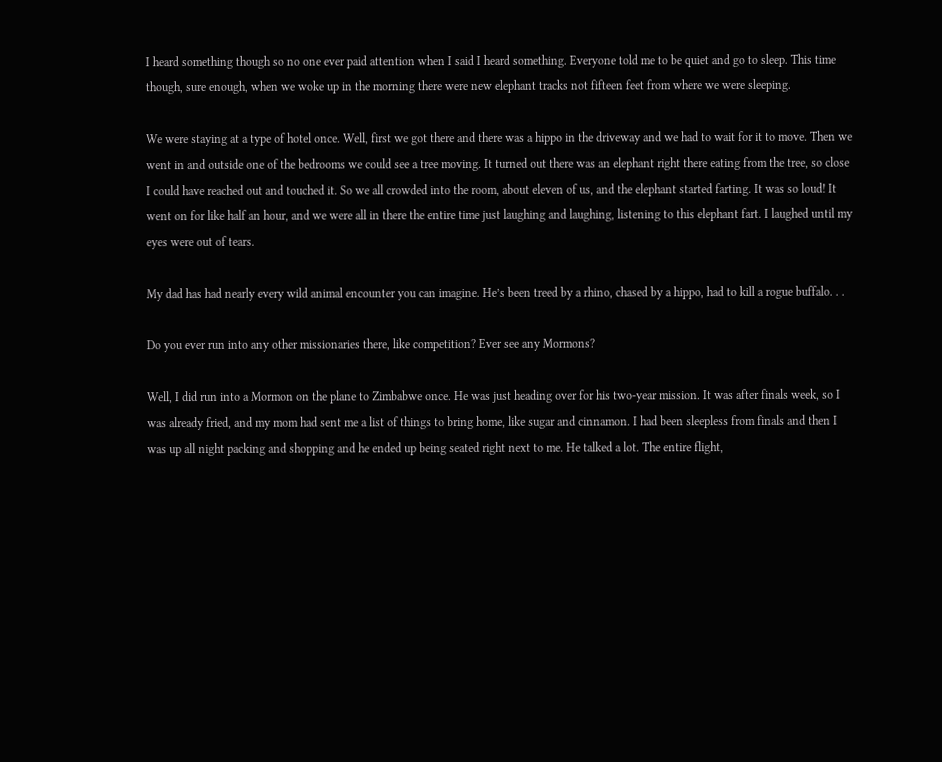I heard something though so no one ever paid attention when I said I heard something. Everyone told me to be quiet and go to sleep. This time though, sure enough, when we woke up in the morning there were new elephant tracks not fifteen feet from where we were sleeping.

We were staying at a type of hotel once. Well, first we got there and there was a hippo in the driveway and we had to wait for it to move. Then we went in and outside one of the bedrooms we could see a tree moving. It turned out there was an elephant right there eating from the tree, so close I could have reached out and touched it. So we all crowded into the room, about eleven of us, and the elephant started farting. It was so loud! It went on for like half an hour, and we were all in there the entire time just laughing and laughing, listening to this elephant fart. I laughed until my eyes were out of tears.

My dad has had nearly every wild animal encounter you can imagine. He’s been treed by a rhino, chased by a hippo, had to kill a rogue buffalo. . .

Do you ever run into any other missionaries there, like competition? Ever see any Mormons?

Well, I did run into a Mormon on the plane to Zimbabwe once. He was just heading over for his two-year mission. It was after finals week, so I was already fried, and my mom had sent me a list of things to bring home, like sugar and cinnamon. I had been sleepless from finals and then I was up all night packing and shopping and he ended up being seated right next to me. He talked a lot. The entire flight,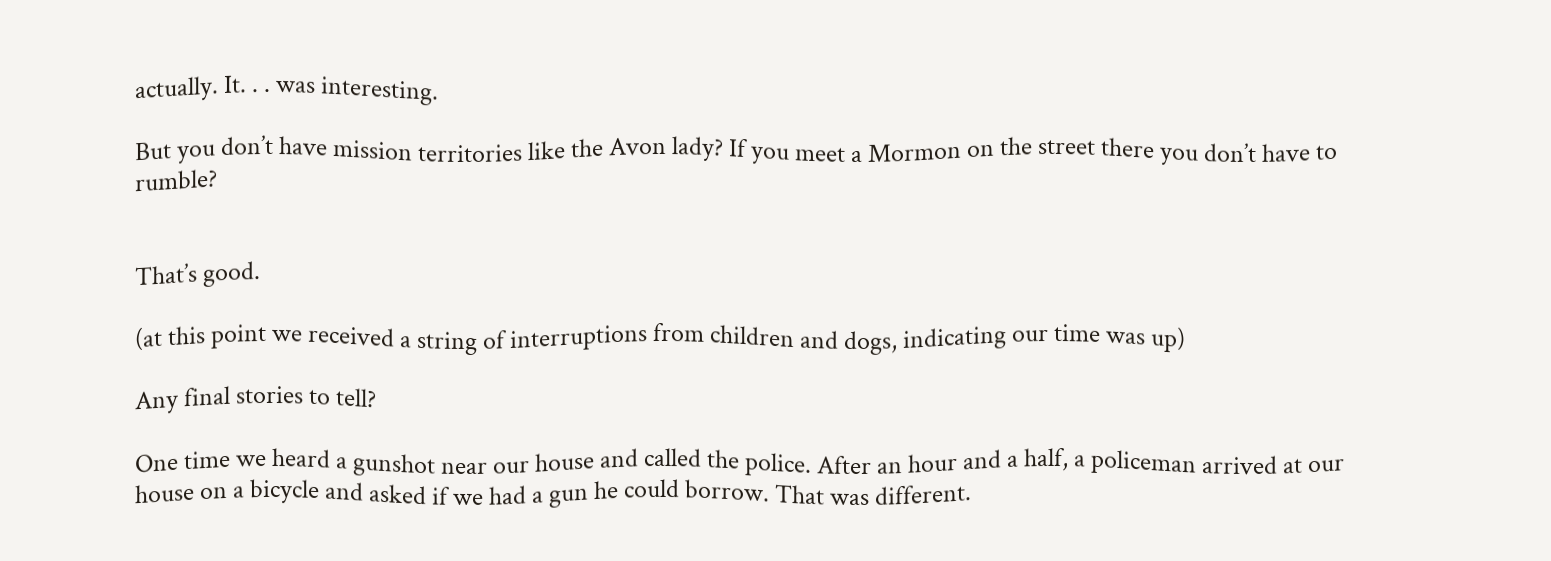actually. It. . . was interesting.

But you don’t have mission territories like the Avon lady? If you meet a Mormon on the street there you don’t have to rumble?


That’s good.

(at this point we received a string of interruptions from children and dogs, indicating our time was up)

Any final stories to tell?

One time we heard a gunshot near our house and called the police. After an hour and a half, a policeman arrived at our house on a bicycle and asked if we had a gun he could borrow. That was different.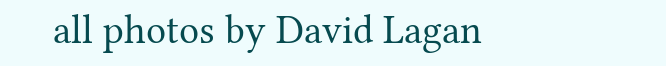all photos by David Lagan